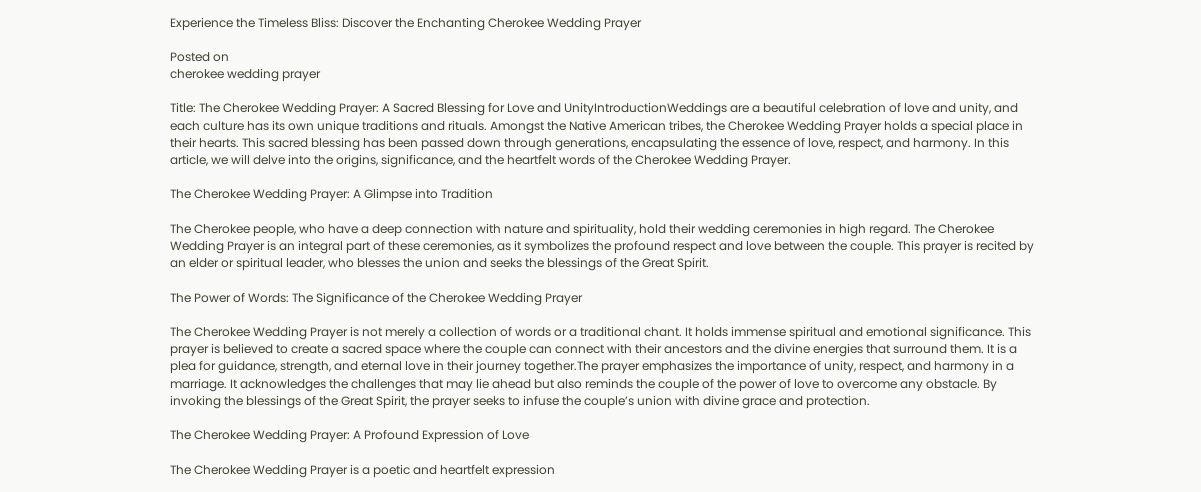Experience the Timeless Bliss: Discover the Enchanting Cherokee Wedding Prayer

Posted on
cherokee wedding prayer

Title: The Cherokee Wedding Prayer: A Sacred Blessing for Love and UnityIntroductionWeddings are a beautiful celebration of love and unity, and each culture has its own unique traditions and rituals. Amongst the Native American tribes, the Cherokee Wedding Prayer holds a special place in their hearts. This sacred blessing has been passed down through generations, encapsulating the essence of love, respect, and harmony. In this article, we will delve into the origins, significance, and the heartfelt words of the Cherokee Wedding Prayer.

The Cherokee Wedding Prayer: A Glimpse into Tradition

The Cherokee people, who have a deep connection with nature and spirituality, hold their wedding ceremonies in high regard. The Cherokee Wedding Prayer is an integral part of these ceremonies, as it symbolizes the profound respect and love between the couple. This prayer is recited by an elder or spiritual leader, who blesses the union and seeks the blessings of the Great Spirit.

The Power of Words: The Significance of the Cherokee Wedding Prayer

The Cherokee Wedding Prayer is not merely a collection of words or a traditional chant. It holds immense spiritual and emotional significance. This prayer is believed to create a sacred space where the couple can connect with their ancestors and the divine energies that surround them. It is a plea for guidance, strength, and eternal love in their journey together.The prayer emphasizes the importance of unity, respect, and harmony in a marriage. It acknowledges the challenges that may lie ahead but also reminds the couple of the power of love to overcome any obstacle. By invoking the blessings of the Great Spirit, the prayer seeks to infuse the couple’s union with divine grace and protection.

The Cherokee Wedding Prayer: A Profound Expression of Love

The Cherokee Wedding Prayer is a poetic and heartfelt expression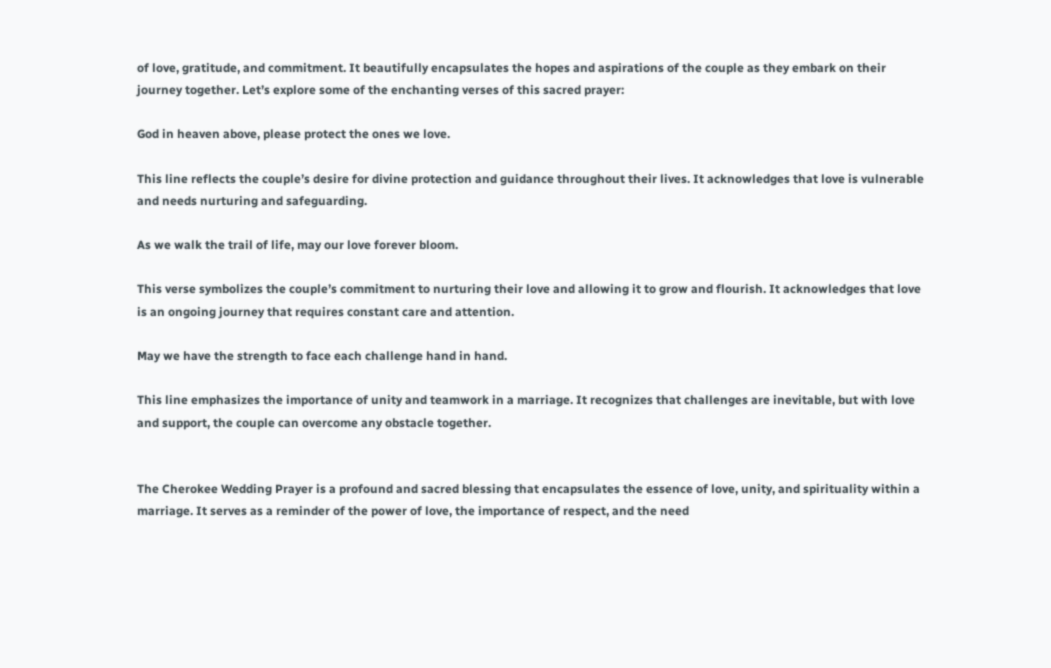of love, gratitude, and commitment. It beautifully encapsulates the hopes and aspirations of the couple as they embark on their journey together. Let’s explore some of the enchanting verses of this sacred prayer:

God in heaven above, please protect the ones we love.

This line reflects the couple’s desire for divine protection and guidance throughout their lives. It acknowledges that love is vulnerable and needs nurturing and safeguarding.

As we walk the trail of life, may our love forever bloom.

This verse symbolizes the couple’s commitment to nurturing their love and allowing it to grow and flourish. It acknowledges that love is an ongoing journey that requires constant care and attention.

May we have the strength to face each challenge hand in hand.

This line emphasizes the importance of unity and teamwork in a marriage. It recognizes that challenges are inevitable, but with love and support, the couple can overcome any obstacle together.


The Cherokee Wedding Prayer is a profound and sacred blessing that encapsulates the essence of love, unity, and spirituality within a marriage. It serves as a reminder of the power of love, the importance of respect, and the need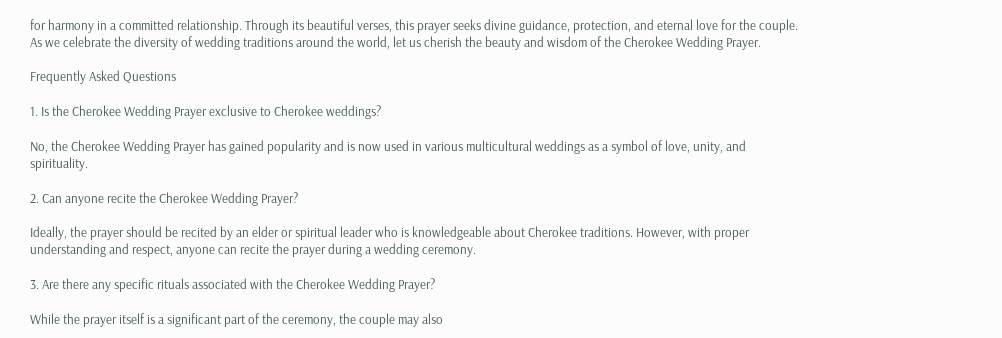for harmony in a committed relationship. Through its beautiful verses, this prayer seeks divine guidance, protection, and eternal love for the couple. As we celebrate the diversity of wedding traditions around the world, let us cherish the beauty and wisdom of the Cherokee Wedding Prayer.

Frequently Asked Questions

1. Is the Cherokee Wedding Prayer exclusive to Cherokee weddings?

No, the Cherokee Wedding Prayer has gained popularity and is now used in various multicultural weddings as a symbol of love, unity, and spirituality.

2. Can anyone recite the Cherokee Wedding Prayer?

Ideally, the prayer should be recited by an elder or spiritual leader who is knowledgeable about Cherokee traditions. However, with proper understanding and respect, anyone can recite the prayer during a wedding ceremony.

3. Are there any specific rituals associated with the Cherokee Wedding Prayer?

While the prayer itself is a significant part of the ceremony, the couple may also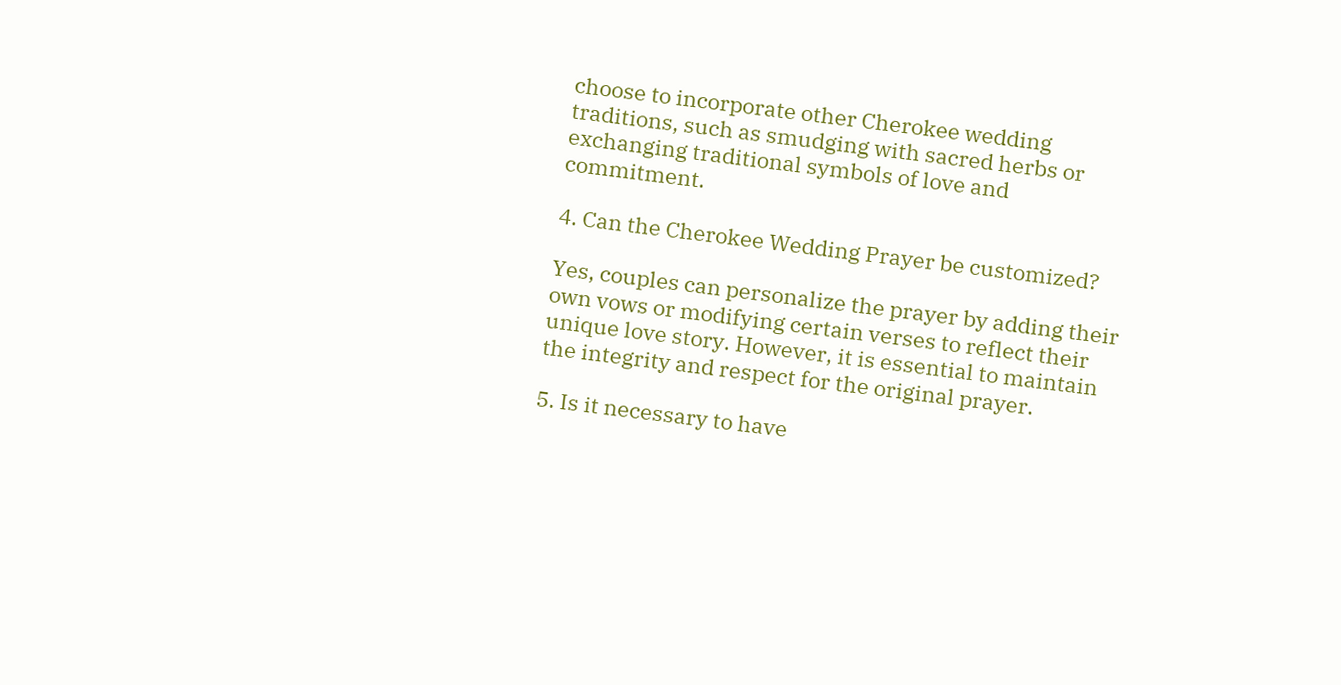choose to incorporate other Cherokee wedding traditions, such as smudging with sacred herbs or exchanging traditional symbols of love and commitment.

4. Can the Cherokee Wedding Prayer be customized?

Yes, couples can personalize the prayer by adding their own vows or modifying certain verses to reflect their unique love story. However, it is essential to maintain the integrity and respect for the original prayer.

5. Is it necessary to have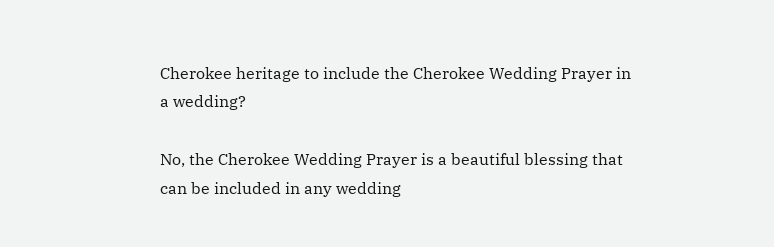Cherokee heritage to include the Cherokee Wedding Prayer in a wedding?

No, the Cherokee Wedding Prayer is a beautiful blessing that can be included in any wedding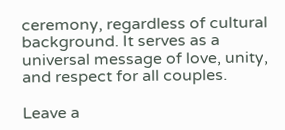ceremony, regardless of cultural background. It serves as a universal message of love, unity, and respect for all couples.

Leave a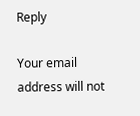Reply

Your email address will not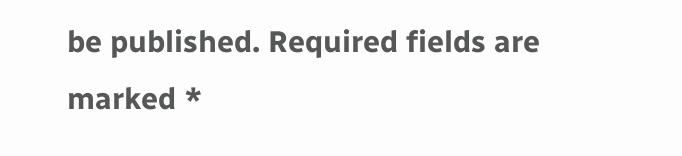be published. Required fields are marked *